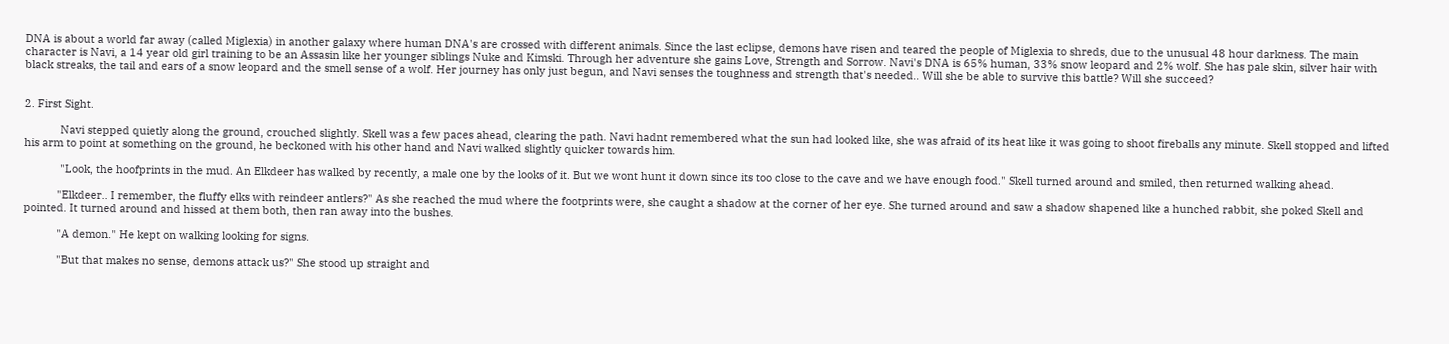DNA is about a world far away (called Miglexia) in another galaxy where human DNA's are crossed with different animals. Since the last eclipse, demons have risen and teared the people of Miglexia to shreds, due to the unusual 48 hour darkness. The main character is Navi, a 14 year old girl training to be an Assasin like her younger siblings Nuke and Kimski. Through her adventure she gains Love, Strength and Sorrow. Navi's DNA is 65% human, 33% snow leopard and 2% wolf. She has pale skin, silver hair with black streaks, the tail and ears of a snow leopard and the smell sense of a wolf. Her journey has only just begun, and Navi senses the toughness and strength that's needed.. Will she be able to survive this battle? Will she succeed?


2. First Sight.

            Navi stepped quietly along the ground, crouched slightly. Skell was a few paces ahead, clearing the path. Navi hadnt remembered what the sun had looked like, she was afraid of its heat like it was going to shoot fireballs any minute. Skell stopped and lifted his arm to point at something on the ground, he beckoned with his other hand and Navi walked slightly quicker towards him.

            "Look, the hoofprints in the mud. An Elkdeer has walked by recently, a male one by the looks of it. But we wont hunt it down since its too close to the cave and we have enough food." Skell turned around and smiled, then returned walking ahead.

           "Elkdeer.. I remember, the fluffy elks with reindeer antlers?" As she reached the mud where the footprints were, she caught a shadow at the corner of her eye. She turned around and saw a shadow shapened like a hunched rabbit, she poked Skell and pointed. It turned around and hissed at them both, then ran away into the bushes.

           "A demon." He kept on walking looking for signs.

           "But that makes no sense, demons attack us?" She stood up straight and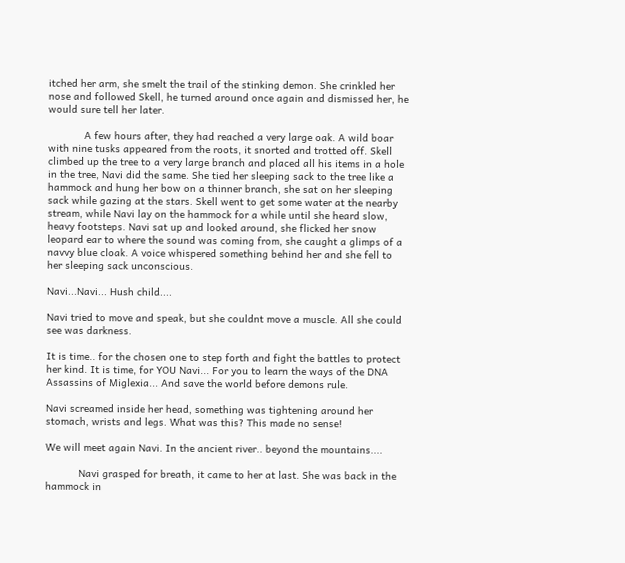itched her arm, she smelt the trail of the stinking demon. She crinkled her nose and followed Skell, he turned around once again and dismissed her, he would sure tell her later.

            A few hours after, they had reached a very large oak. A wild boar with nine tusks appeared from the roots, it snorted and trotted off. Skell climbed up the tree to a very large branch and placed all his items in a hole in the tree, Navi did the same. She tied her sleeping sack to the tree like a hammock and hung her bow on a thinner branch, she sat on her sleeping sack while gazing at the stars. Skell went to get some water at the nearby stream, while Navi lay on the hammock for a while until she heard slow, heavy footsteps. Navi sat up and looked around, she flicked her snow leopard ear to where the sound was coming from, she caught a glimps of a navvy blue cloak. A voice whispered something behind her and she fell to her sleeping sack unconscious.

Navi...Navi... Hush child....

Navi tried to move and speak, but she couldnt move a muscle. All she could see was darkness.

It is time.. for the chosen one to step forth and fight the battles to protect her kind. It is time, for YOU Navi... For you to learn the ways of the DNA Assassins of Miglexia... And save the world before demons rule.

Navi screamed inside her head, something was tightening around her stomach, wrists and legs. What was this? This made no sense!

We will meet again Navi. In the ancient river.. beyond the mountains....

           Navi grasped for breath, it came to her at last. She was back in the hammock in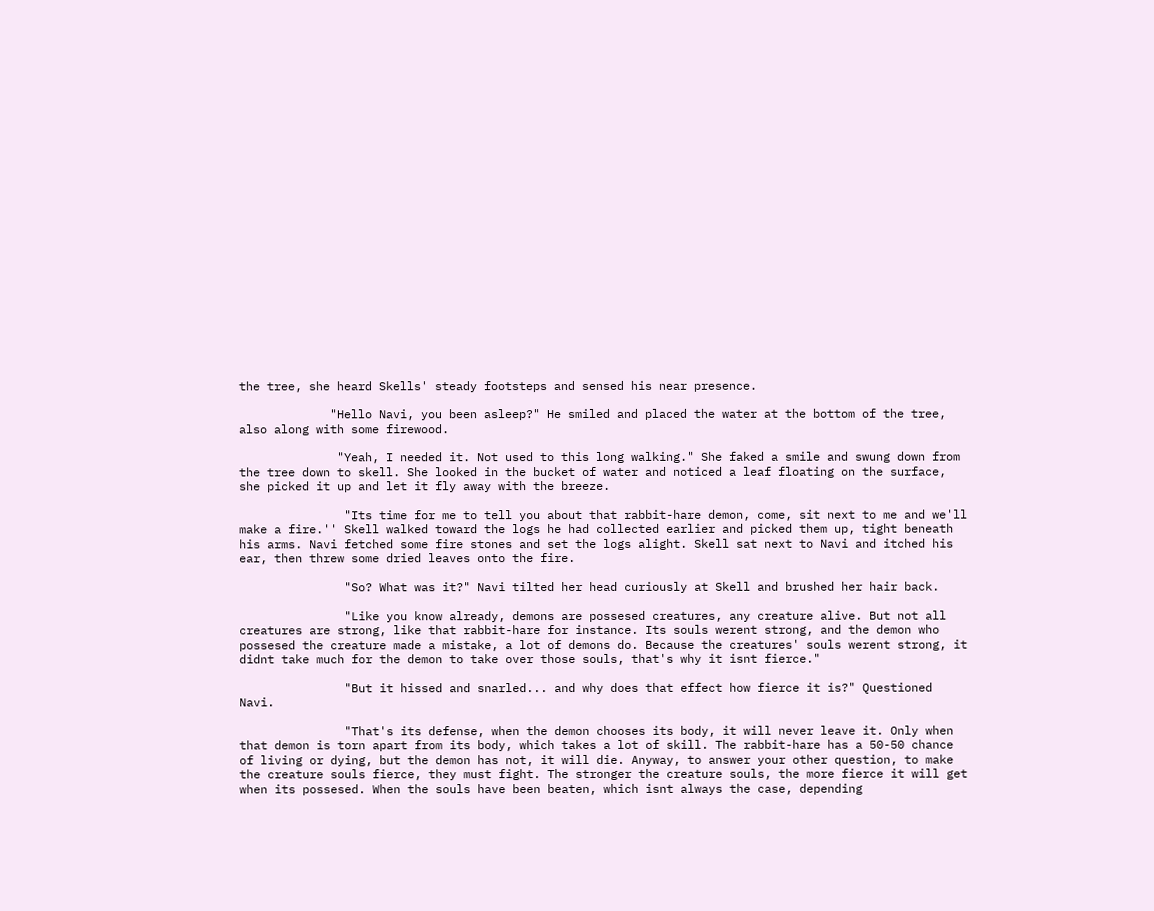the tree, she heard Skells' steady footsteps and sensed his near presence.

             "Hello Navi, you been asleep?" He smiled and placed the water at the bottom of the tree, also along with some firewood.

              "Yeah, I needed it. Not used to this long walking." She faked a smile and swung down from the tree down to skell. She looked in the bucket of water and noticed a leaf floating on the surface, she picked it up and let it fly away with the breeze.

               "Its time for me to tell you about that rabbit-hare demon, come, sit next to me and we'll make a fire.'' Skell walked toward the logs he had collected earlier and picked them up, tight beneath his arms. Navi fetched some fire stones and set the logs alight. Skell sat next to Navi and itched his ear, then threw some dried leaves onto the fire.

               "So? What was it?" Navi tilted her head curiously at Skell and brushed her hair back.

               "Like you know already, demons are possesed creatures, any creature alive. But not all creatures are strong, like that rabbit-hare for instance. Its souls werent strong, and the demon who possesed the creature made a mistake, a lot of demons do. Because the creatures' souls werent strong, it didnt take much for the demon to take over those souls, that's why it isnt fierce."

               "But it hissed and snarled... and why does that effect how fierce it is?" Questioned Navi.

               "That's its defense, when the demon chooses its body, it will never leave it. Only when that demon is torn apart from its body, which takes a lot of skill. The rabbit-hare has a 50-50 chance of living or dying, but the demon has not, it will die. Anyway, to answer your other question, to make the creature souls fierce, they must fight. The stronger the creature souls, the more fierce it will get when its possesed. When the souls have been beaten, which isnt always the case, depending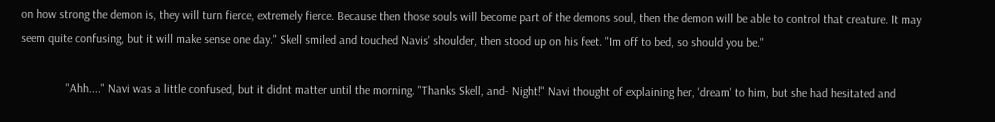on how strong the demon is, they will turn fierce, extremely fierce. Because then those souls will become part of the demons soul, then the demon will be able to control that creature. It may seem quite confusing, but it will make sense one day." Skell smiled and touched Navis' shoulder, then stood up on his feet. "Im off to bed, so should you be."

               "Ahh...." Navi was a little confused, but it didnt matter until the morning. "Thanks Skell, and- Night!" Navi thought of explaining her, 'dream' to him, but she had hesitated and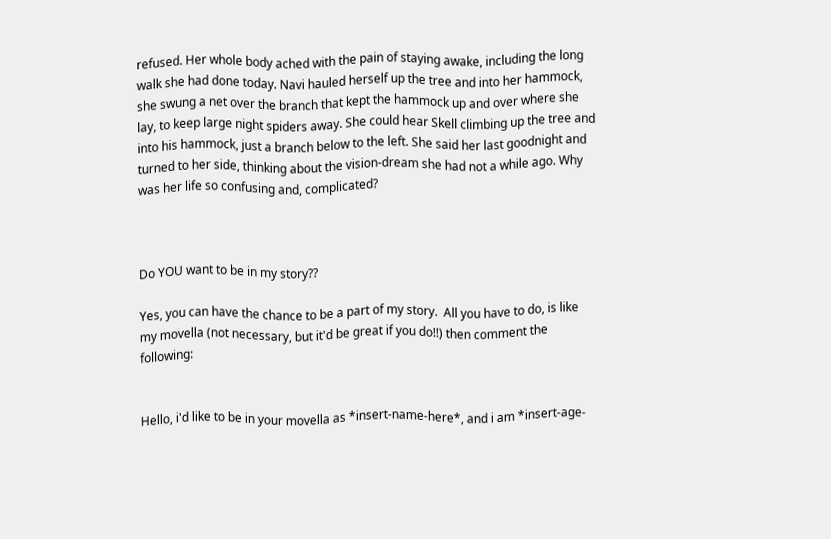refused. Her whole body ached with the pain of staying awake, including the long walk she had done today. Navi hauled herself up the tree and into her hammock, she swung a net over the branch that kept the hammock up and over where she lay, to keep large night spiders away. She could hear Skell climbing up the tree and into his hammock, just a branch below to the left. She said her last goodnight and turned to her side, thinking about the vision-dream she had not a while ago. Why was her life so confusing and, complicated?



Do YOU want to be in my story??

Yes, you can have the chance to be a part of my story.  All you have to do, is like my movella (not necessary, but it'd be great if you do!!) then comment the following:


Hello, i'd like to be in your movella as *insert-name-here*, and i am *insert-age-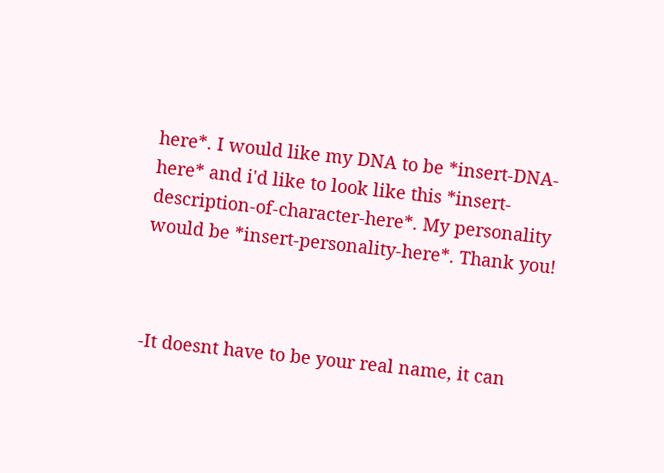here*. I would like my DNA to be *insert-DNA-here* and i'd like to look like this *insert-description-of-character-here*. My personality would be *insert-personality-here*. Thank you!



-It doesnt have to be your real name, it can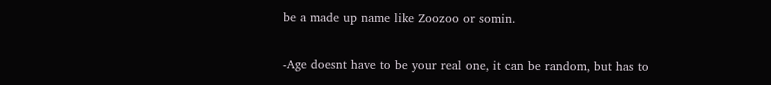be a made up name like Zoozoo or somin.

-Age doesnt have to be your real one, it can be random, but has to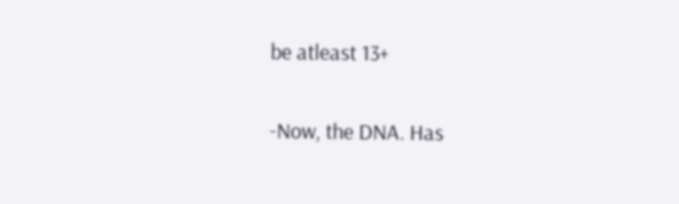be atleast 13+

-Now, the DNA. Has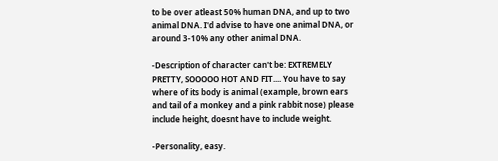to be over atleast 50% human DNA, and up to two animal DNA. I'd advise to have one animal DNA, or around 3-10% any other animal DNA.

-Description of character can't be: EXTREMELY PRETTY, SOOOOO HOT AND FIT.... You have to say where of its body is animal (example, brown ears and tail of a monkey and a pink rabbit nose) please include height, doesnt have to include weight.

-Personality, easy.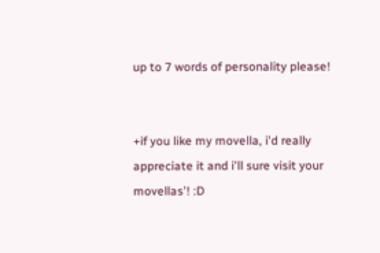up to 7 words of personality please!


+if you like my movella, i'd really appreciate it and i'll sure visit your movellas'! :D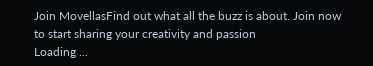Join MovellasFind out what all the buzz is about. Join now to start sharing your creativity and passion
Loading ...